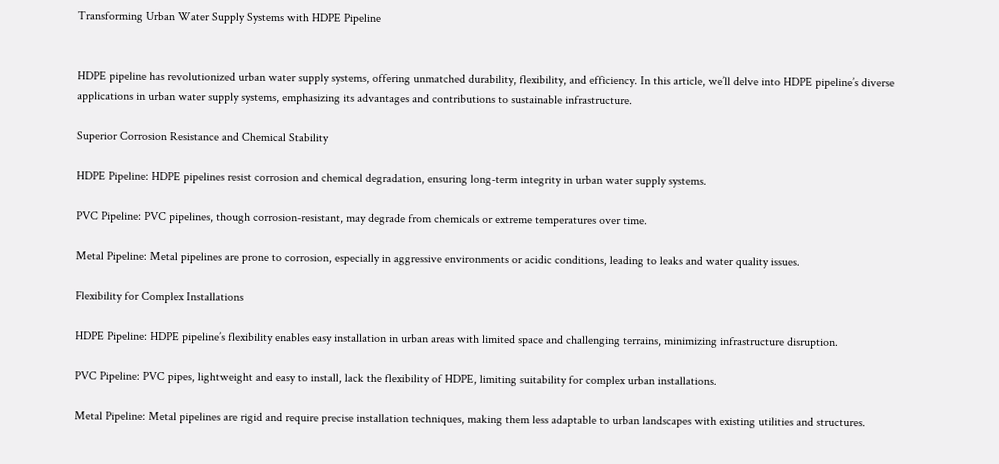Transforming Urban Water Supply Systems with HDPE Pipeline


HDPE pipeline has revolutionized urban water supply systems, offering unmatched durability, flexibility, and efficiency. In this article, we’ll delve into HDPE pipeline’s diverse applications in urban water supply systems, emphasizing its advantages and contributions to sustainable infrastructure.

Superior Corrosion Resistance and Chemical Stability

HDPE Pipeline: HDPE pipelines resist corrosion and chemical degradation, ensuring long-term integrity in urban water supply systems.

PVC Pipeline: PVC pipelines, though corrosion-resistant, may degrade from chemicals or extreme temperatures over time.

Metal Pipeline: Metal pipelines are prone to corrosion, especially in aggressive environments or acidic conditions, leading to leaks and water quality issues.

Flexibility for Complex Installations

HDPE Pipeline: HDPE pipeline’s flexibility enables easy installation in urban areas with limited space and challenging terrains, minimizing infrastructure disruption.

PVC Pipeline: PVC pipes, lightweight and easy to install, lack the flexibility of HDPE, limiting suitability for complex urban installations.

Metal Pipeline: Metal pipelines are rigid and require precise installation techniques, making them less adaptable to urban landscapes with existing utilities and structures.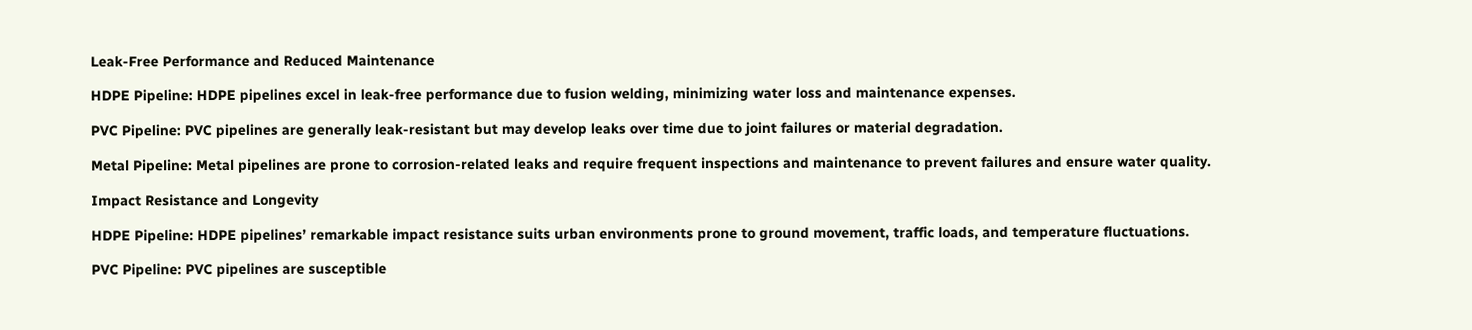Leak-Free Performance and Reduced Maintenance

HDPE Pipeline: HDPE pipelines excel in leak-free performance due to fusion welding, minimizing water loss and maintenance expenses.

PVC Pipeline: PVC pipelines are generally leak-resistant but may develop leaks over time due to joint failures or material degradation.

Metal Pipeline: Metal pipelines are prone to corrosion-related leaks and require frequent inspections and maintenance to prevent failures and ensure water quality.

Impact Resistance and Longevity

HDPE Pipeline: HDPE pipelines’ remarkable impact resistance suits urban environments prone to ground movement, traffic loads, and temperature fluctuations.

PVC Pipeline: PVC pipelines are susceptible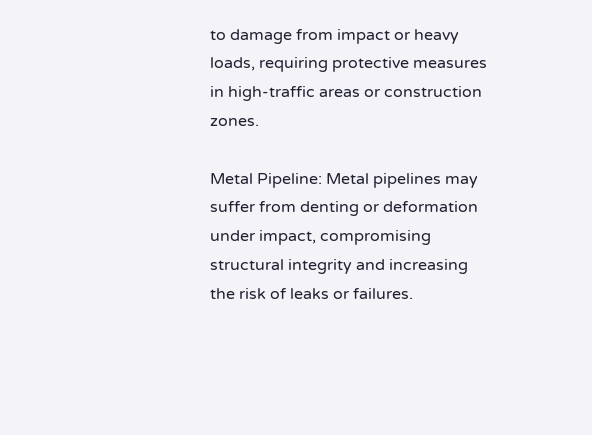to damage from impact or heavy loads, requiring protective measures in high-traffic areas or construction zones.

Metal Pipeline: Metal pipelines may suffer from denting or deformation under impact, compromising structural integrity and increasing the risk of leaks or failures.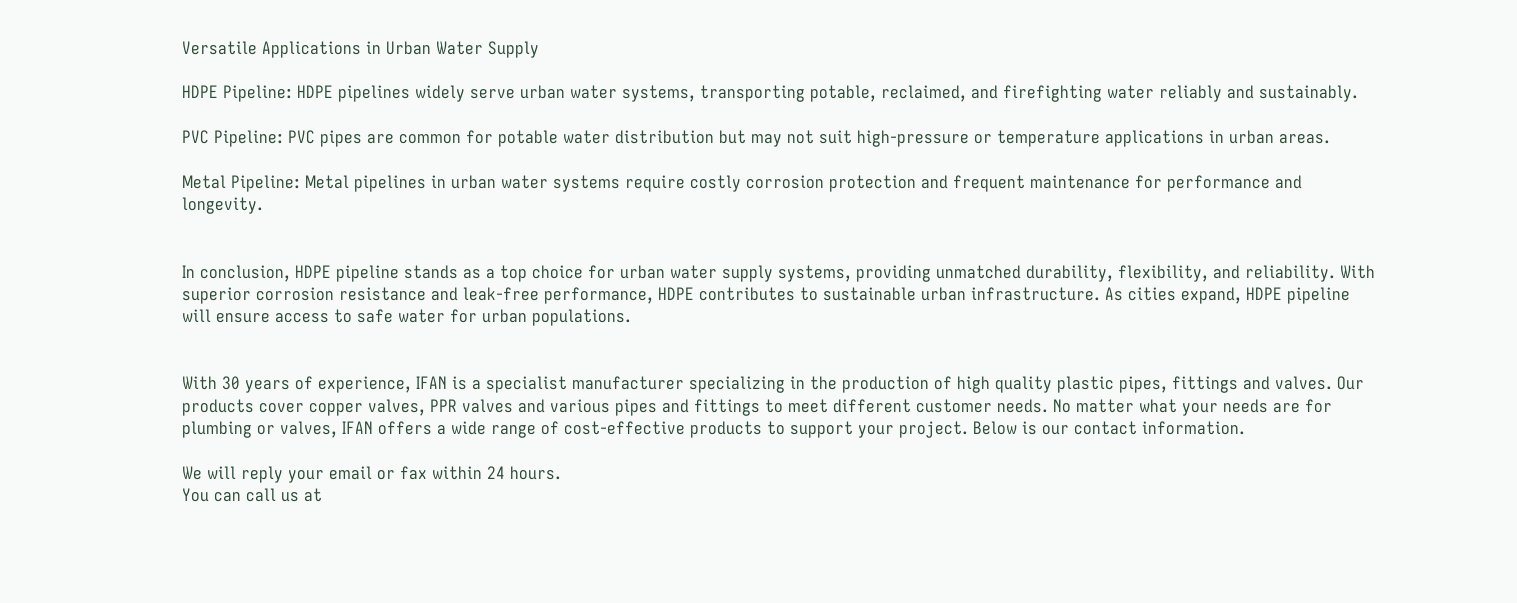Versatile Applications in Urban Water Supply

HDPE Pipeline: HDPE pipelines widely serve urban water systems, transporting potable, reclaimed, and firefighting water reliably and sustainably.

PVC Pipeline: PVC pipes are common for potable water distribution but may not suit high-pressure or temperature applications in urban areas.

Metal Pipeline: Metal pipelines in urban water systems require costly corrosion protection and frequent maintenance for performance and longevity.


In conclusion, HDPE pipeline stands as a top choice for urban water supply systems, providing unmatched durability, flexibility, and reliability. With superior corrosion resistance and leak-free performance, HDPE contributes to sustainable urban infrastructure. As cities expand, HDPE pipeline will ensure access to safe water for urban populations.


With 30 years of experience, IFAN is a specialist manufacturer specializing in the production of high quality plastic pipes, fittings and valves. Our products cover copper valves, PPR valves and various pipes and fittings to meet different customer needs. No matter what your needs are for plumbing or valves, IFAN offers a wide range of cost-effective products to support your project. Below is our contact information.

We will reply your email or fax within 24 hours.
You can call us at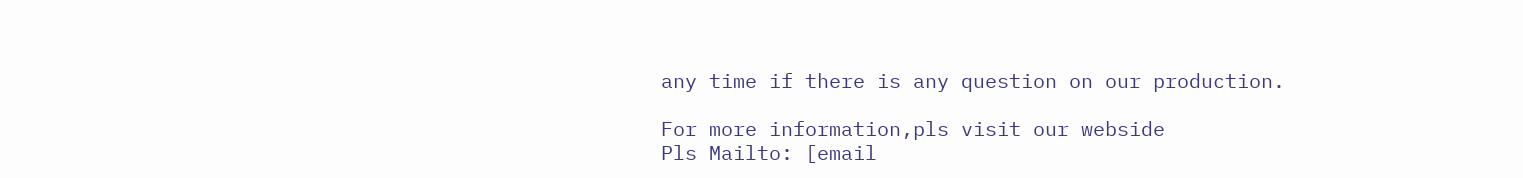any time if there is any question on our production.

For more information,pls visit our webside
Pls Mailto: [email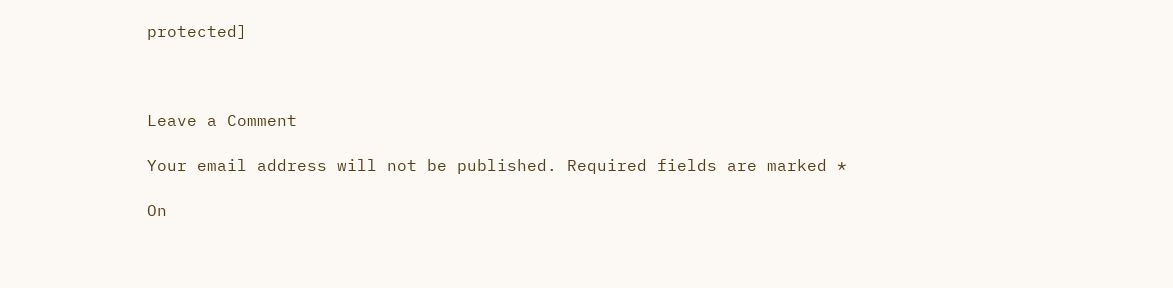protected]



Leave a Comment

Your email address will not be published. Required fields are marked *

On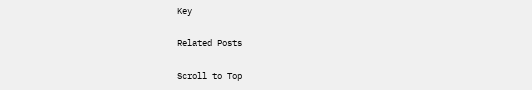Key

Related Posts

Scroll to Top